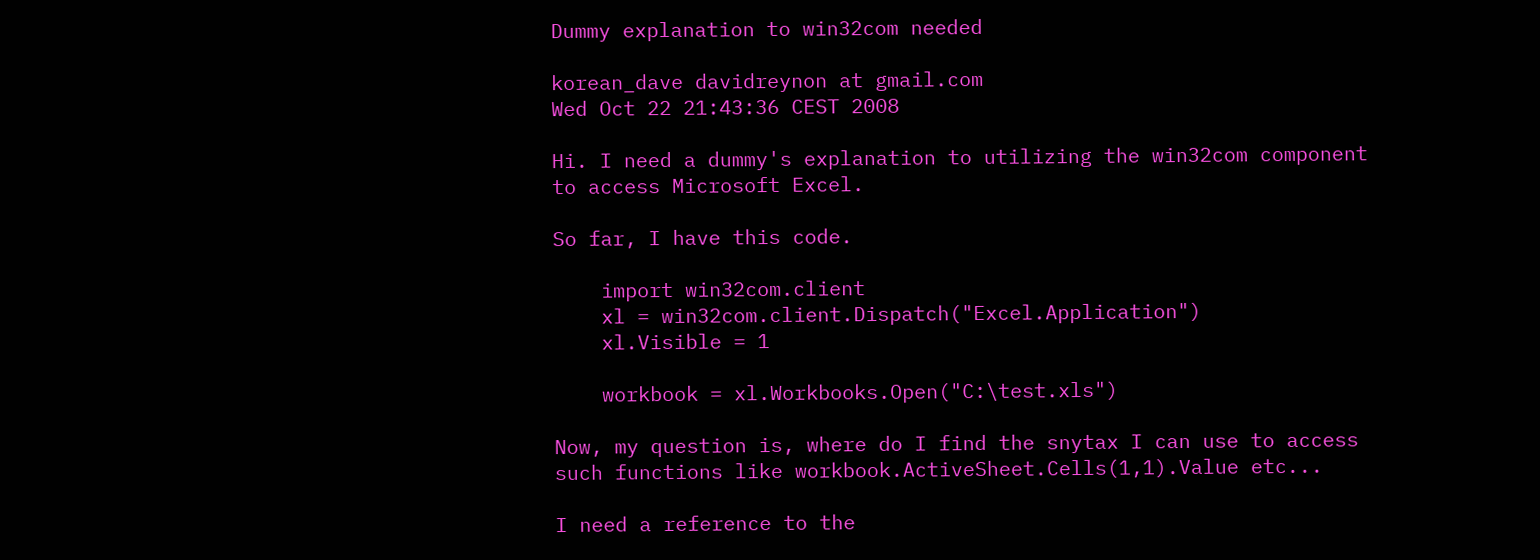Dummy explanation to win32com needed

korean_dave davidreynon at gmail.com
Wed Oct 22 21:43:36 CEST 2008

Hi. I need a dummy's explanation to utilizing the win32com component
to access Microsoft Excel.

So far, I have this code.

    import win32com.client
    xl = win32com.client.Dispatch("Excel.Application")
    xl.Visible = 1

    workbook = xl.Workbooks.Open("C:\test.xls")

Now, my question is, where do I find the snytax I can use to access
such functions like workbook.ActiveSheet.Cells(1,1).Value etc...

I need a reference to the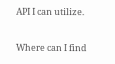API I can utilize.

Where can I find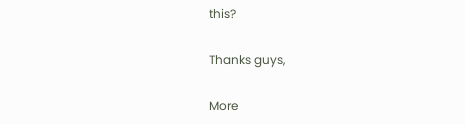this?

Thanks guys,

More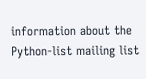information about the Python-list mailing list